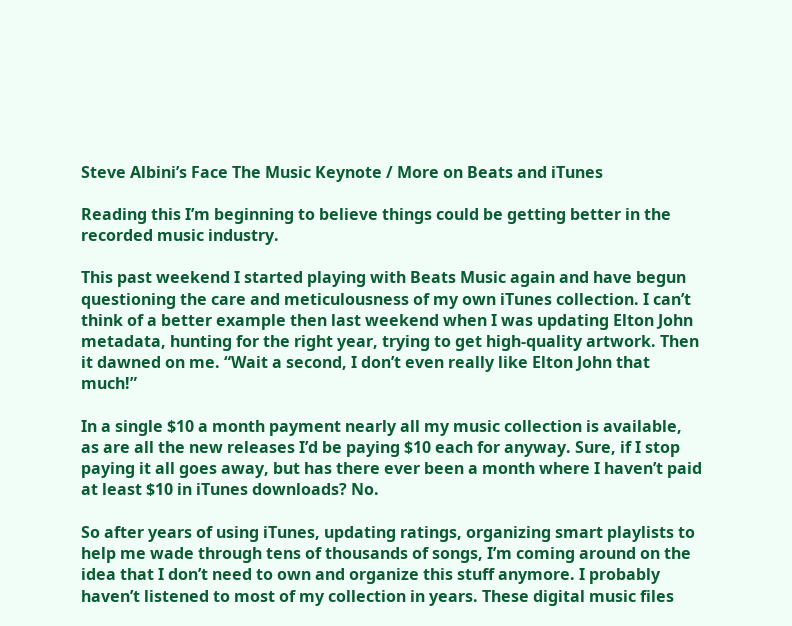Steve Albini’s Face The Music Keynote / More on Beats and iTunes

Reading this I’m beginning to believe things could be getting better in the recorded music industry.

This past weekend I started playing with Beats Music again and have begun questioning the care and meticulousness of my own iTunes collection. I can’t think of a better example then last weekend when I was updating Elton John metadata, hunting for the right year, trying to get high-quality artwork. Then it dawned on me. “Wait a second, I don’t even really like Elton John that much!”

In a single $10 a month payment nearly all my music collection is available, as are all the new releases I’d be paying $10 each for anyway. Sure, if I stop paying it all goes away, but has there ever been a month where I haven’t paid at least $10 in iTunes downloads? No.

So after years of using iTunes, updating ratings, organizing smart playlists to help me wade through tens of thousands of songs, I’m coming around on the idea that I don’t need to own and organize this stuff anymore. I probably haven’t listened to most of my collection in years. These digital music files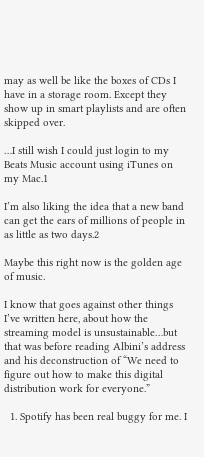may as well be like the boxes of CDs I have in a storage room. Except they show up in smart playlists and are often skipped over.

…I still wish I could just login to my Beats Music account using iTunes on my Mac.1

I’m also liking the idea that a new band can get the ears of millions of people in as little as two days.2

Maybe this right now is the golden age of music.

I know that goes against other things I’ve written here, about how the streaming model is unsustainable…but that was before reading Albini’s address and his deconstruction of “We need to figure out how to make this digital distribution work for everyone.”

  1. Spotify has been real buggy for me. I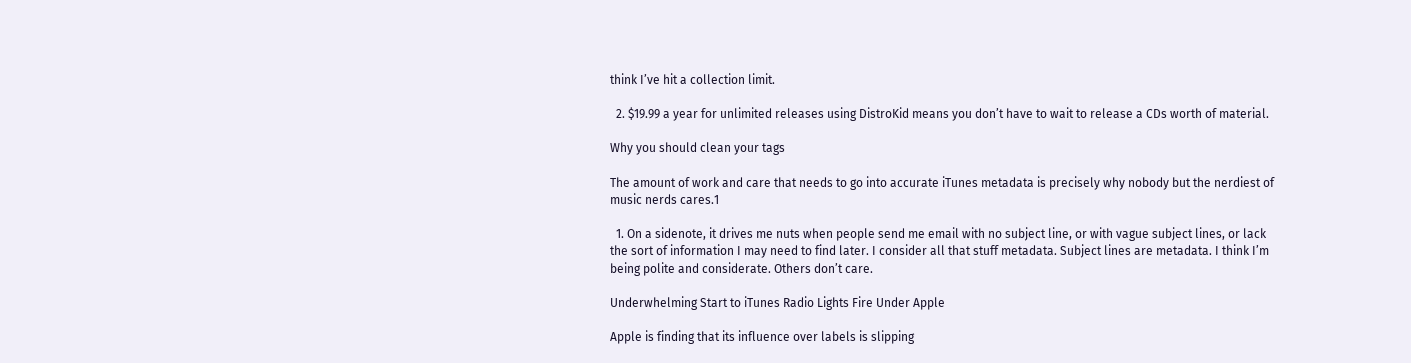think I’ve hit a collection limit.

  2. $19.99 a year for unlimited releases using DistroKid means you don’t have to wait to release a CDs worth of material.

Why you should clean your tags

The amount of work and care that needs to go into accurate iTunes metadata is precisely why nobody but the nerdiest of music nerds cares.1

  1. On a sidenote, it drives me nuts when people send me email with no subject line, or with vague subject lines, or lack the sort of information I may need to find later. I consider all that stuff metadata. Subject lines are metadata. I think I’m being polite and considerate. Others don’t care.

Underwhelming Start to iTunes Radio Lights Fire Under Apple

Apple is finding that its influence over labels is slipping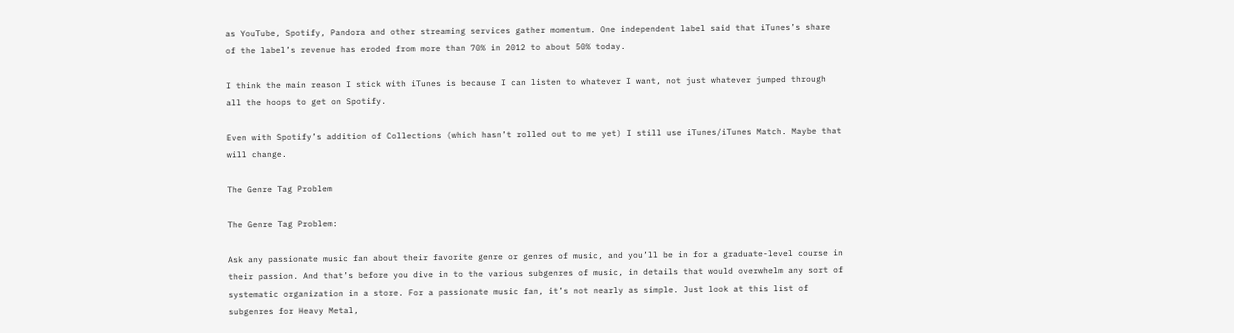as YouTube, Spotify, Pandora and other streaming services gather momentum. One independent label said that iTunes’s share of the label’s revenue has eroded from more than 70% in 2012 to about 50% today.

I think the main reason I stick with iTunes is because I can listen to whatever I want, not just whatever jumped through all the hoops to get on Spotify.

Even with Spotify’s addition of Collections (which hasn’t rolled out to me yet) I still use iTunes/iTunes Match. Maybe that will change.

The Genre Tag Problem

The Genre Tag Problem:

Ask any passionate music fan about their favorite genre or genres of music, and you’ll be in for a graduate-level course in their passion. And that’s before you dive in to the various subgenres of music, in details that would overwhelm any sort of systematic organization in a store. For a passionate music fan, it’s not nearly as simple. Just look at this list of subgenres for Heavy Metal,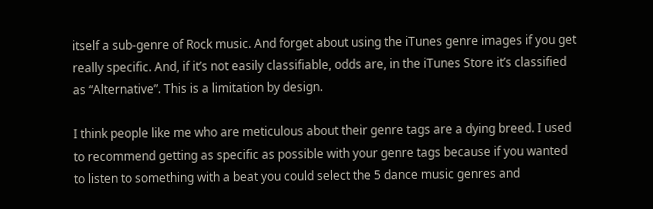itself a sub-genre of Rock music. And forget about using the iTunes genre images if you get really specific. And, if it’s not easily classifiable, odds are, in the iTunes Store it’s classified as “Alternative”. This is a limitation by design.

I think people like me who are meticulous about their genre tags are a dying breed. I used to recommend getting as specific as possible with your genre tags because if you wanted to listen to something with a beat you could select the 5 dance music genres and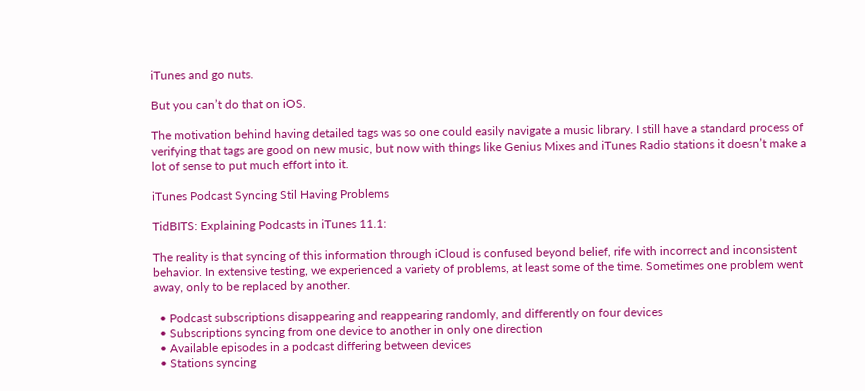iTunes and go nuts.

But you can’t do that on iOS.

The motivation behind having detailed tags was so one could easily navigate a music library. I still have a standard process of verifying that tags are good on new music, but now with things like Genius Mixes and iTunes Radio stations it doesn’t make a lot of sense to put much effort into it.

iTunes Podcast Syncing Stil Having Problems

TidBITS: Explaining Podcasts in iTunes 11.1:

The reality is that syncing of this information through iCloud is confused beyond belief, rife with incorrect and inconsistent behavior. In extensive testing, we experienced a variety of problems, at least some of the time. Sometimes one problem went away, only to be replaced by another.

  • Podcast subscriptions disappearing and reappearing randomly, and differently on four devices
  • Subscriptions syncing from one device to another in only one direction
  • Available episodes in a podcast differing between devices
  • Stations syncing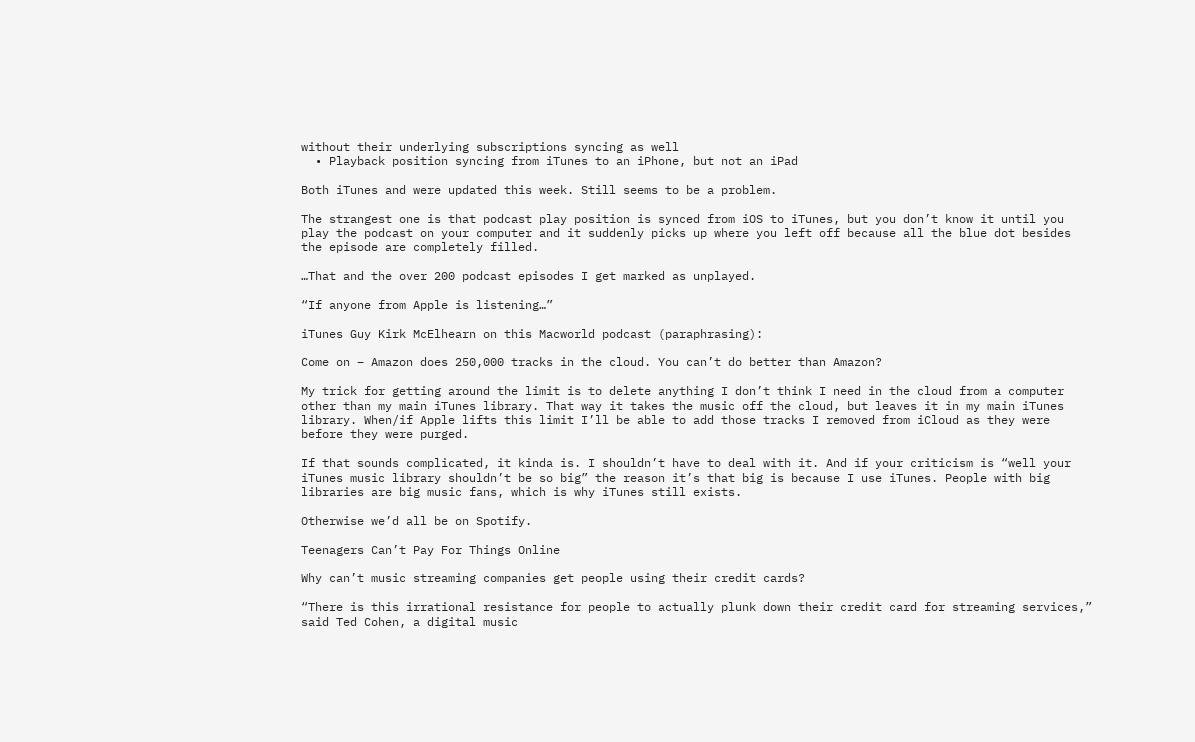without their underlying subscriptions syncing as well
  • Playback position syncing from iTunes to an iPhone, but not an iPad

Both iTunes and were updated this week. Still seems to be a problem.

The strangest one is that podcast play position is synced from iOS to iTunes, but you don’t know it until you play the podcast on your computer and it suddenly picks up where you left off because all the blue dot besides the episode are completely filled.

…That and the over 200 podcast episodes I get marked as unplayed.

“If anyone from Apple is listening…”

iTunes Guy Kirk McElhearn on this Macworld podcast (paraphrasing):

Come on – Amazon does 250,000 tracks in the cloud. You can’t do better than Amazon?

My trick for getting around the limit is to delete anything I don’t think I need in the cloud from a computer other than my main iTunes library. That way it takes the music off the cloud, but leaves it in my main iTunes library. When/if Apple lifts this limit I’ll be able to add those tracks I removed from iCloud as they were before they were purged.

If that sounds complicated, it kinda is. I shouldn’t have to deal with it. And if your criticism is “well your iTunes music library shouldn’t be so big” the reason it’s that big is because I use iTunes. People with big libraries are big music fans, which is why iTunes still exists.

Otherwise we’d all be on Spotify.

Teenagers Can’t Pay For Things Online

Why can’t music streaming companies get people using their credit cards?

“There is this irrational resistance for people to actually plunk down their credit card for streaming services,” said Ted Cohen, a digital music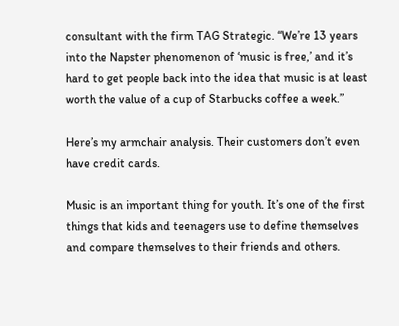consultant with the firm TAG Strategic. “We’re 13 years into the Napster phenomenon of ‘music is free,’ and it’s hard to get people back into the idea that music is at least worth the value of a cup of Starbucks coffee a week.”

Here’s my armchair analysis. Their customers don’t even have credit cards.

Music is an important thing for youth. It’s one of the first things that kids and teenagers use to define themselves and compare themselves to their friends and others.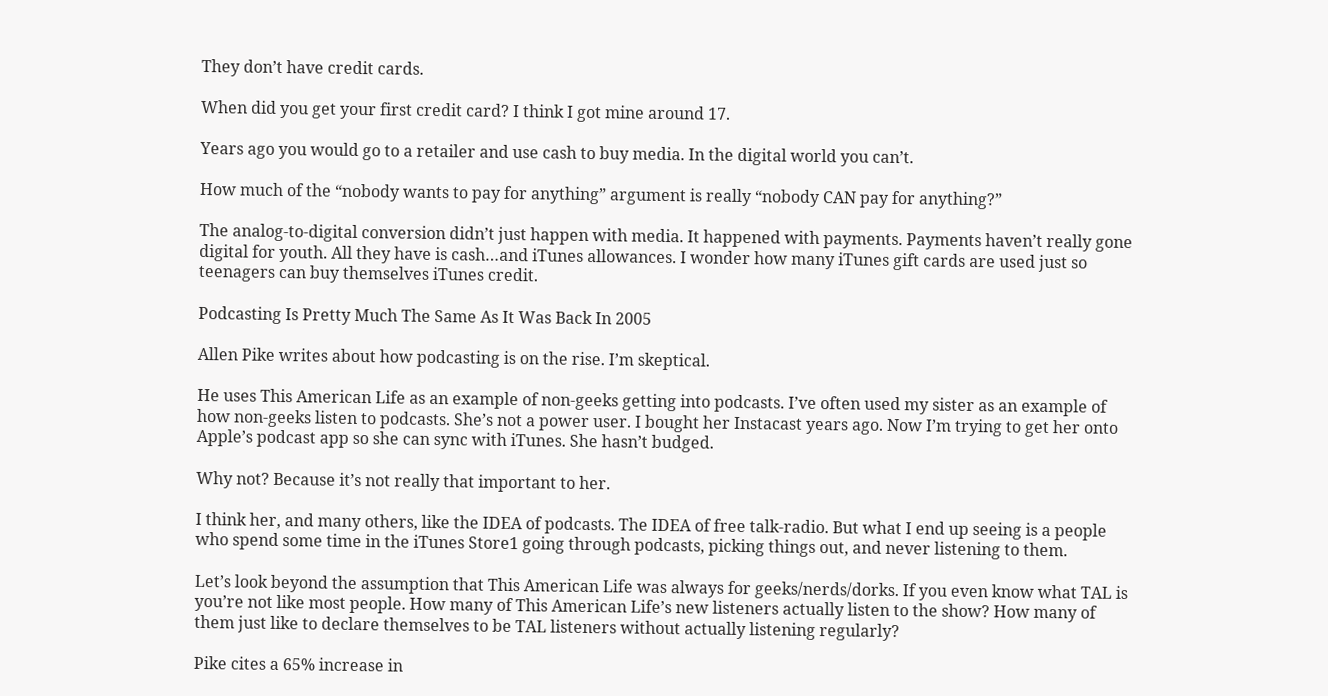They don’t have credit cards.

When did you get your first credit card? I think I got mine around 17.

Years ago you would go to a retailer and use cash to buy media. In the digital world you can’t.

How much of the “nobody wants to pay for anything” argument is really “nobody CAN pay for anything?”

The analog-to-digital conversion didn’t just happen with media. It happened with payments. Payments haven’t really gone digital for youth. All they have is cash…and iTunes allowances. I wonder how many iTunes gift cards are used just so teenagers can buy themselves iTunes credit.

Podcasting Is Pretty Much The Same As It Was Back In 2005

Allen Pike writes about how podcasting is on the rise. I’m skeptical.

He uses This American Life as an example of non-geeks getting into podcasts. I’ve often used my sister as an example of how non-geeks listen to podcasts. She’s not a power user. I bought her Instacast years ago. Now I’m trying to get her onto Apple’s podcast app so she can sync with iTunes. She hasn’t budged.

Why not? Because it’s not really that important to her.

I think her, and many others, like the IDEA of podcasts. The IDEA of free talk-radio. But what I end up seeing is a people who spend some time in the iTunes Store1 going through podcasts, picking things out, and never listening to them.

Let’s look beyond the assumption that This American Life was always for geeks/nerds/dorks. If you even know what TAL is you’re not like most people. How many of This American Life’s new listeners actually listen to the show? How many of them just like to declare themselves to be TAL listeners without actually listening regularly?

Pike cites a 65% increase in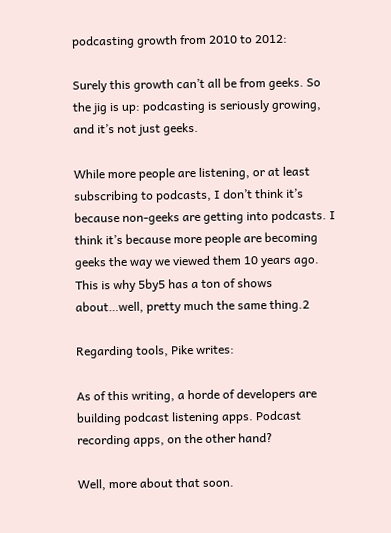podcasting growth from 2010 to 2012:

Surely this growth can’t all be from geeks. So the jig is up: podcasting is seriously growing, and it’s not just geeks.

While more people are listening, or at least subscribing to podcasts, I don’t think it’s because non-geeks are getting into podcasts. I think it’s because more people are becoming geeks the way we viewed them 10 years ago. This is why 5by5 has a ton of shows about…well, pretty much the same thing.2

Regarding tools, Pike writes:

As of this writing, a horde of developers are building podcast listening apps. Podcast recording apps, on the other hand?

Well, more about that soon.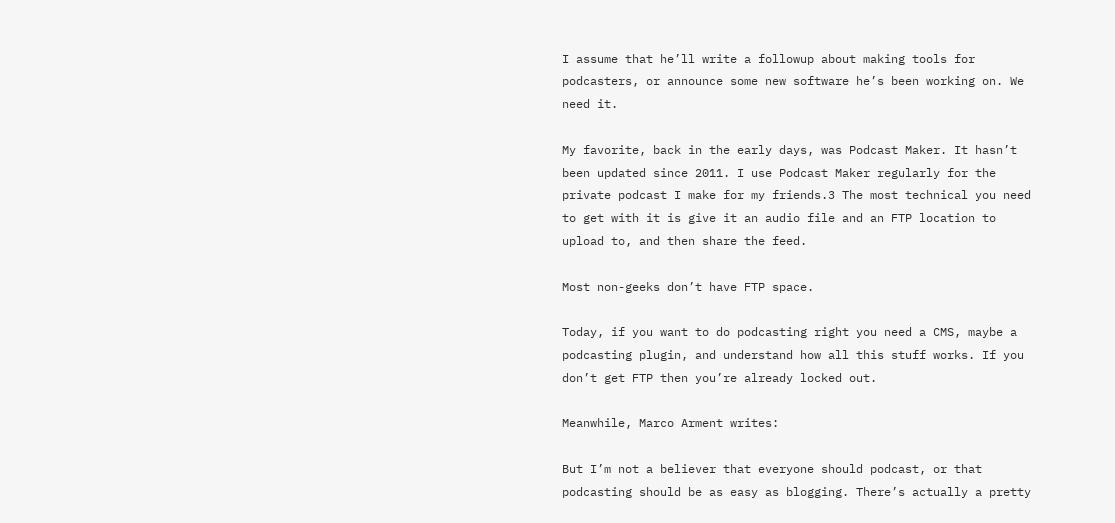I assume that he’ll write a followup about making tools for podcasters, or announce some new software he’s been working on. We need it.

My favorite, back in the early days, was Podcast Maker. It hasn’t been updated since 2011. I use Podcast Maker regularly for the private podcast I make for my friends.3 The most technical you need to get with it is give it an audio file and an FTP location to upload to, and then share the feed.

Most non-geeks don’t have FTP space.

Today, if you want to do podcasting right you need a CMS, maybe a podcasting plugin, and understand how all this stuff works. If you don’t get FTP then you’re already locked out.

Meanwhile, Marco Arment writes:

But I’m not a believer that everyone should podcast, or that podcasting should be as easy as blogging. There’s actually a pretty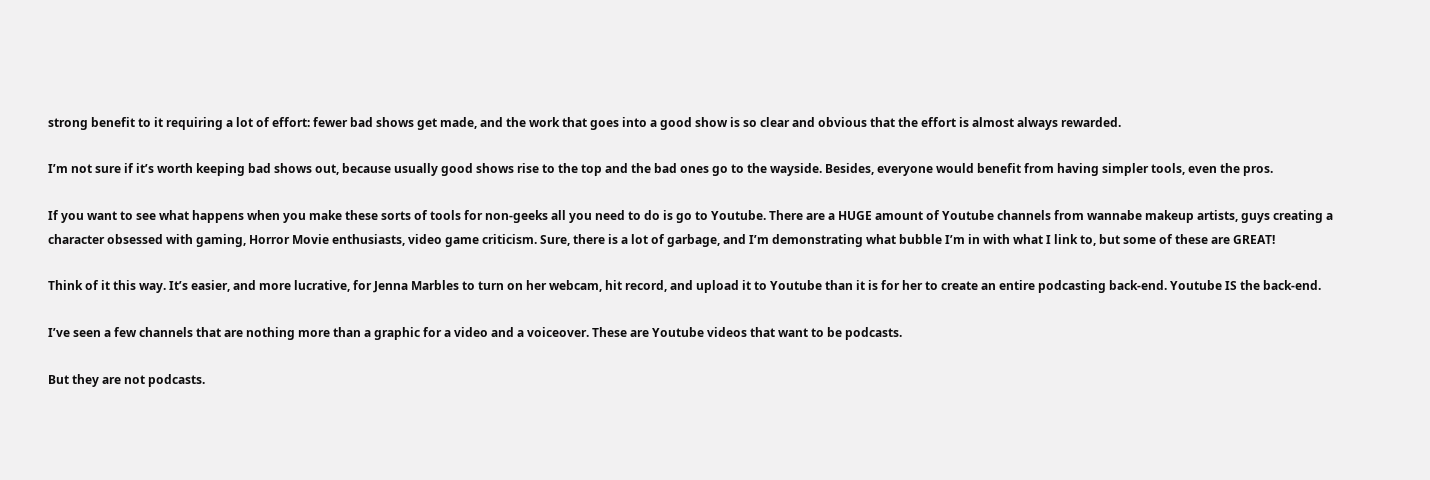strong benefit to it requiring a lot of effort: fewer bad shows get made, and the work that goes into a good show is so clear and obvious that the effort is almost always rewarded.

I’m not sure if it’s worth keeping bad shows out, because usually good shows rise to the top and the bad ones go to the wayside. Besides, everyone would benefit from having simpler tools, even the pros.

If you want to see what happens when you make these sorts of tools for non-geeks all you need to do is go to Youtube. There are a HUGE amount of Youtube channels from wannabe makeup artists, guys creating a character obsessed with gaming, Horror Movie enthusiasts, video game criticism. Sure, there is a lot of garbage, and I’m demonstrating what bubble I’m in with what I link to, but some of these are GREAT!

Think of it this way. It’s easier, and more lucrative, for Jenna Marbles to turn on her webcam, hit record, and upload it to Youtube than it is for her to create an entire podcasting back-end. Youtube IS the back-end.

I’ve seen a few channels that are nothing more than a graphic for a video and a voiceover. These are Youtube videos that want to be podcasts.

But they are not podcasts.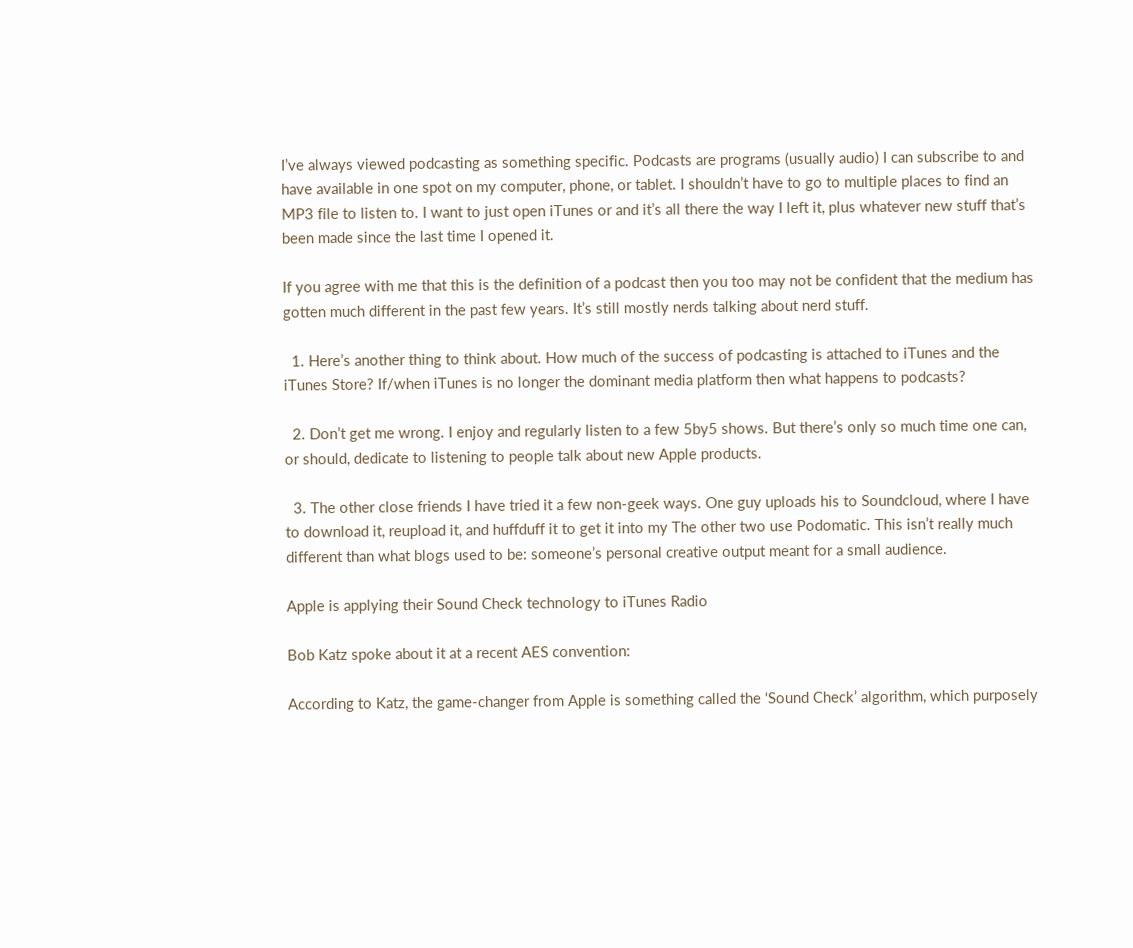I’ve always viewed podcasting as something specific. Podcasts are programs (usually audio) I can subscribe to and have available in one spot on my computer, phone, or tablet. I shouldn’t have to go to multiple places to find an MP3 file to listen to. I want to just open iTunes or and it’s all there the way I left it, plus whatever new stuff that’s been made since the last time I opened it.

If you agree with me that this is the definition of a podcast then you too may not be confident that the medium has gotten much different in the past few years. It’s still mostly nerds talking about nerd stuff.

  1. Here’s another thing to think about. How much of the success of podcasting is attached to iTunes and the iTunes Store? If/when iTunes is no longer the dominant media platform then what happens to podcasts?

  2. Don’t get me wrong. I enjoy and regularly listen to a few 5by5 shows. But there’s only so much time one can, or should, dedicate to listening to people talk about new Apple products.

  3. The other close friends I have tried it a few non-geek ways. One guy uploads his to Soundcloud, where I have to download it, reupload it, and huffduff it to get it into my The other two use Podomatic. This isn’t really much different than what blogs used to be: someone’s personal creative output meant for a small audience.

Apple is applying their Sound Check technology to iTunes Radio

Bob Katz spoke about it at a recent AES convention:

According to Katz, the game-changer from Apple is something called the ‘Sound Check’ algorithm, which purposely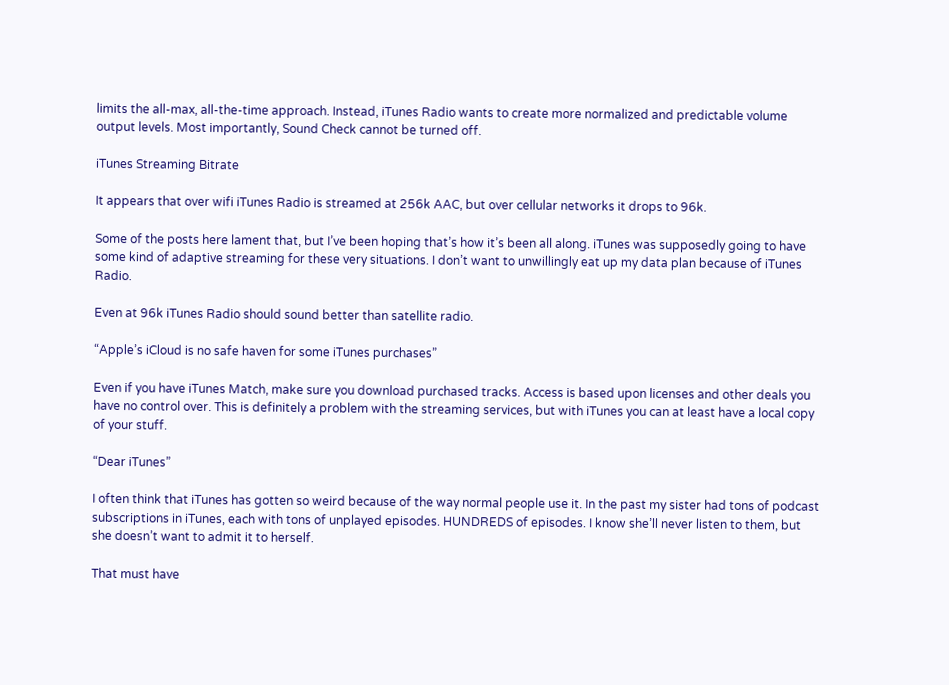limits the all-max, all-the-time approach. Instead, iTunes Radio wants to create more normalized and predictable volume output levels. Most importantly, Sound Check cannot be turned off.

iTunes Streaming Bitrate

It appears that over wifi iTunes Radio is streamed at 256k AAC, but over cellular networks it drops to 96k.

Some of the posts here lament that, but I’ve been hoping that’s how it’s been all along. iTunes was supposedly going to have some kind of adaptive streaming for these very situations. I don’t want to unwillingly eat up my data plan because of iTunes Radio.

Even at 96k iTunes Radio should sound better than satellite radio.

“Apple’s iCloud is no safe haven for some iTunes purchases”

Even if you have iTunes Match, make sure you download purchased tracks. Access is based upon licenses and other deals you have no control over. This is definitely a problem with the streaming services, but with iTunes you can at least have a local copy of your stuff.

“Dear iTunes”

I often think that iTunes has gotten so weird because of the way normal people use it. In the past my sister had tons of podcast subscriptions in iTunes, each with tons of unplayed episodes. HUNDREDS of episodes. I know she’ll never listen to them, but she doesn’t want to admit it to herself.

That must have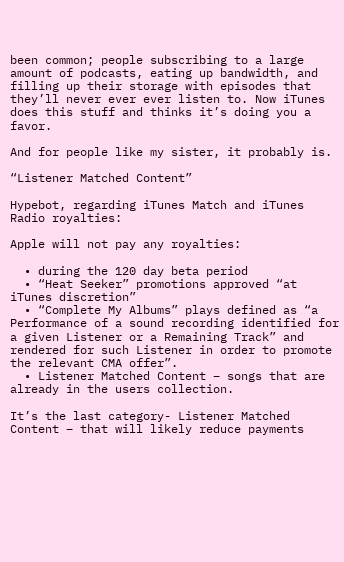been common; people subscribing to a large amount of podcasts, eating up bandwidth, and filling up their storage with episodes that they’ll never ever ever listen to. Now iTunes does this stuff and thinks it’s doing you a favor.

And for people like my sister, it probably is.

“Listener Matched Content”

Hypebot, regarding iTunes Match and iTunes Radio royalties:

Apple will not pay any royalties:

  • during the 120 day beta period
  • “Heat Seeker” promotions approved “at iTunes discretion”
  • “Complete My Albums” plays defined as “a Performance of a sound recording identified for a given Listener or a Remaining Track” and rendered for such Listener in order to promote the relevant CMA offer”.
  • Listener Matched Content – songs that are already in the users collection.

It’s the last category- Listener Matched Content – that will likely reduce payments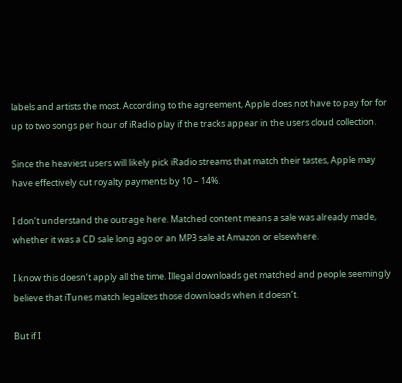labels and artists the most. According to the agreement, Apple does not have to pay for for up to two songs per hour of iRadio play if the tracks appear in the users cloud collection.

Since the heaviest users will likely pick iRadio streams that match their tastes, Apple may have effectively cut royalty payments by 10 – 14%.

I don’t understand the outrage here. Matched content means a sale was already made, whether it was a CD sale long ago or an MP3 sale at Amazon or elsewhere.

I know this doesn’t apply all the time. Illegal downloads get matched and people seemingly believe that iTunes match legalizes those downloads when it doesn’t.

But if I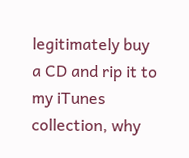legitimately buy a CD and rip it to my iTunes collection, why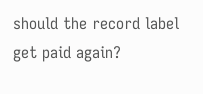should the record label get paid again?